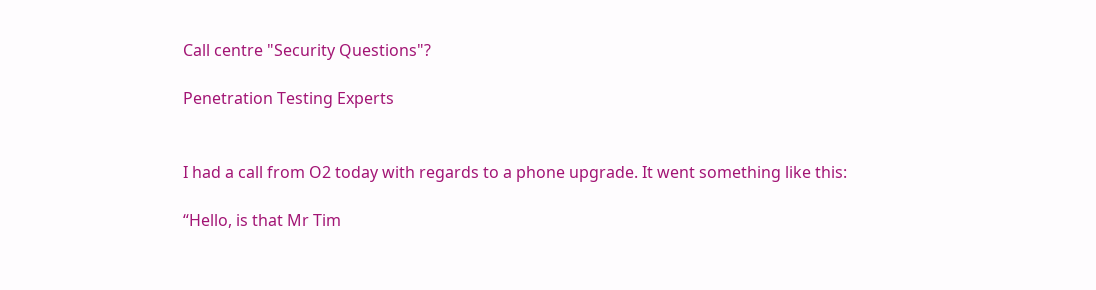Call centre "Security Questions"?

Penetration Testing Experts


I had a call from O2 today with regards to a phone upgrade. It went something like this:

“Hello, is that Mr Tim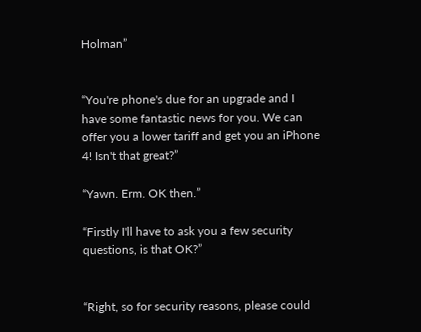Holman”


“You're phone's due for an upgrade and I have some fantastic news for you. We can offer you a lower tariff and get you an iPhone 4! Isn't that great?”

“Yawn. Erm. OK then.”

“Firstly I'll have to ask you a few security questions, is that OK?”


“Right, so for security reasons, please could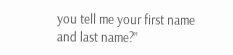you tell me your first name and last name?”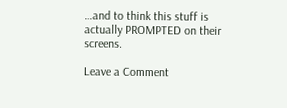…and to think this stuff is actually PROMPTED on their screens.

Leave a Comment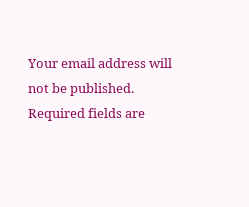Your email address will not be published. Required fields are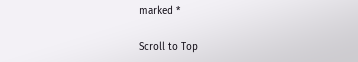marked *

Scroll to Top